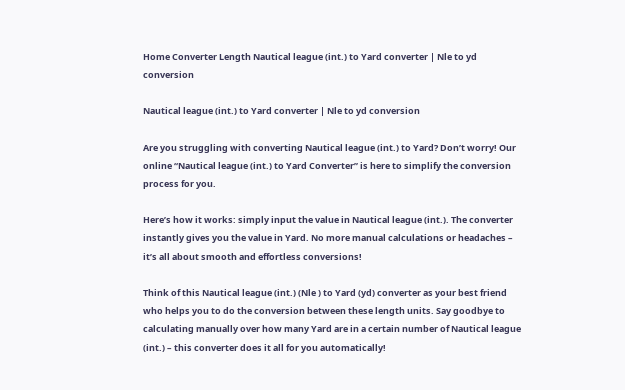Home Converter Length Nautical league (int.) to Yard converter | Nle to yd conversion

Nautical league (int.) to Yard converter | Nle to yd conversion

Are you struggling with converting Nautical league (int.) to Yard? Don’t worry! Our online “Nautical league (int.) to Yard Converter” is here to simplify the conversion process for you.

Here’s how it works: simply input the value in Nautical league (int.). The converter instantly gives you the value in Yard. No more manual calculations or headaches – it’s all about smooth and effortless conversions!

Think of this Nautical league (int.) (Nle ) to Yard (yd) converter as your best friend who helps you to do the conversion between these length units. Say goodbye to calculating manually over how many Yard are in a certain number of Nautical league (int.) – this converter does it all for you automatically!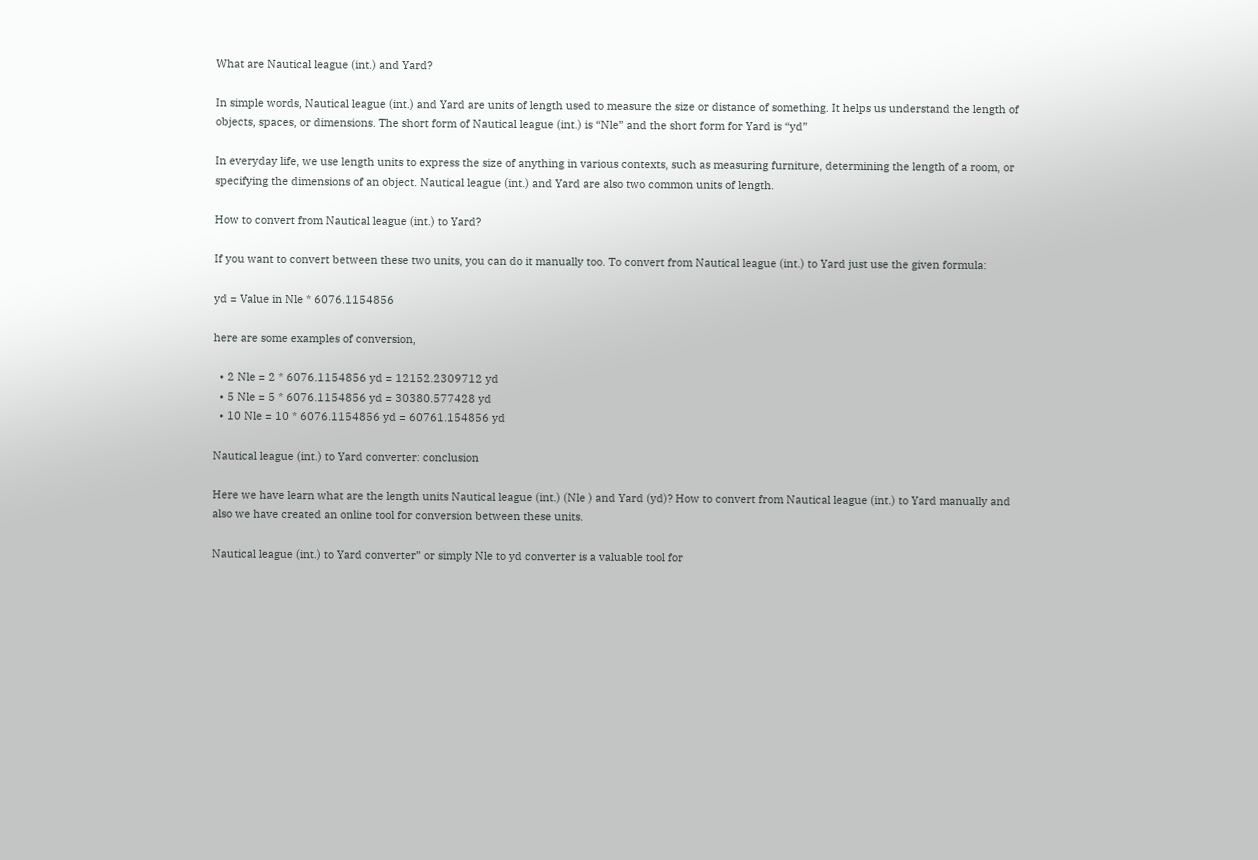What are Nautical league (int.) and Yard?

In simple words, Nautical league (int.) and Yard are units of length used to measure the size or distance of something. It helps us understand the length of objects, spaces, or dimensions. The short form of Nautical league (int.) is “Nle” and the short form for Yard is “yd”

In everyday life, we use length units to express the size of anything in various contexts, such as measuring furniture, determining the length of a room, or specifying the dimensions of an object. Nautical league (int.) and Yard are also two common units of length.

How to convert from Nautical league (int.) to Yard?

If you want to convert between these two units, you can do it manually too. To convert from Nautical league (int.) to Yard just use the given formula:

yd = Value in Nle * 6076.1154856

here are some examples of conversion,

  • 2 Nle = 2 * 6076.1154856 yd = 12152.2309712 yd
  • 5 Nle = 5 * 6076.1154856 yd = 30380.577428 yd
  • 10 Nle = 10 * 6076.1154856 yd = 60761.154856 yd

Nautical league (int.) to Yard converter: conclusion

Here we have learn what are the length units Nautical league (int.) (Nle ) and Yard (yd)? How to convert from Nautical league (int.) to Yard manually and also we have created an online tool for conversion between these units.

Nautical league (int.) to Yard converter” or simply Nle to yd converter is a valuable tool for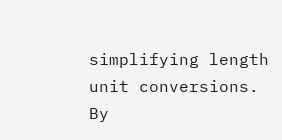simplifying length unit conversions. By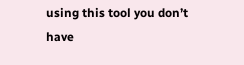using this tool you don’t have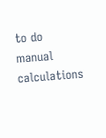to do manual calculations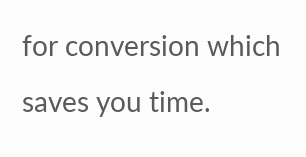for conversion which saves you time.